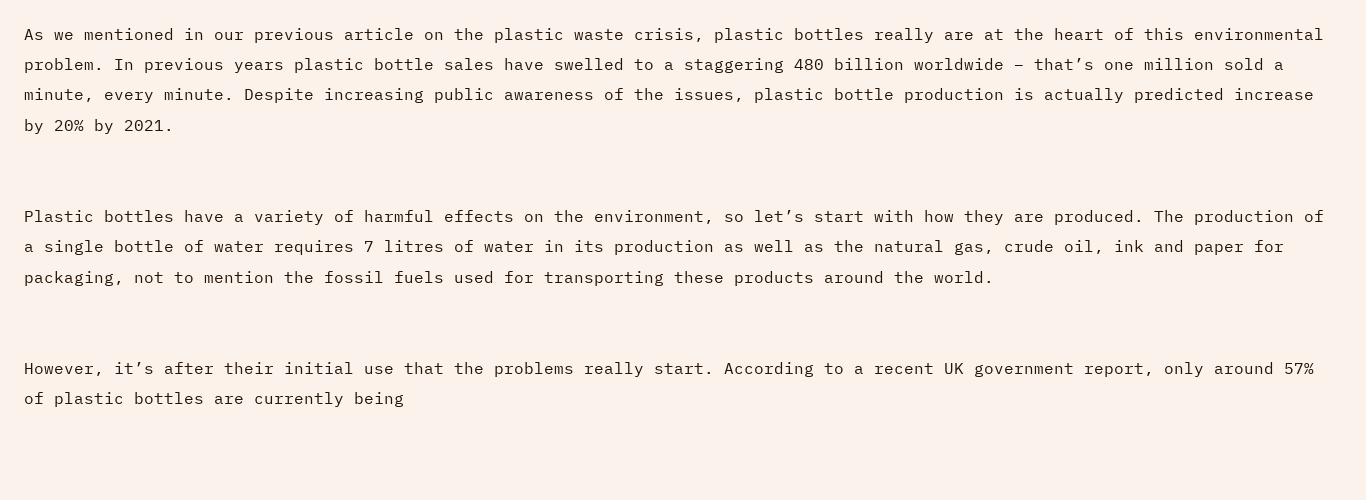As we mentioned in our previous article on the plastic waste crisis, plastic bottles really are at the heart of this environmental problem. In previous years plastic bottle sales have swelled to a staggering 480 billion worldwide – that’s one million sold a minute, every minute. Despite increasing public awareness of the issues, plastic bottle production is actually predicted increase by 20% by 2021.


Plastic bottles have a variety of harmful effects on the environment, so let’s start with how they are produced. The production of a single bottle of water requires 7 litres of water in its production as well as the natural gas, crude oil, ink and paper for packaging, not to mention the fossil fuels used for transporting these products around the world.


However, it’s after their initial use that the problems really start. According to a recent UK government report, only around 57% of plastic bottles are currently being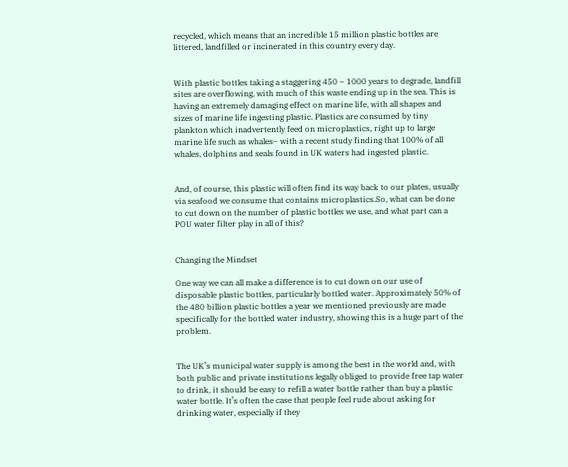recycled, which means that an incredible 15 million plastic bottles are littered, landfilled or incinerated in this country every day.


With plastic bottles taking a staggering 450 – 1000 years to degrade, landfill sites are overflowing, with much of this waste ending up in the sea. This is having an extremely damaging effect on marine life, with all shapes and sizes of marine life ingesting plastic. Plastics are consumed by tiny plankton which inadvertently feed on microplastics, right up to large marine life such as whales– with a recent study finding that 100% of all whales, dolphins and seals found in UK waters had ingested plastic.


And, of course, this plastic will often find its way back to our plates, usually via seafood we consume that contains microplastics.So, what can be done to cut down on the number of plastic bottles we use, and what part can a POU water filter play in all of this?


Changing the Mindset

One way we can all make a difference is to cut down on our use of disposable plastic bottles, particularly bottled water. Approximately 50% of the 480 billion plastic bottles a year we mentioned previously are made specifically for the bottled water industry, showing this is a huge part of the problem.


The UK’s municipal water supply is among the best in the world and, with both public and private institutions legally obliged to provide free tap water to drink, it should be easy to refill a water bottle rather than buy a plastic water bottle. It’s often the case that people feel rude about asking for drinking water, especially if they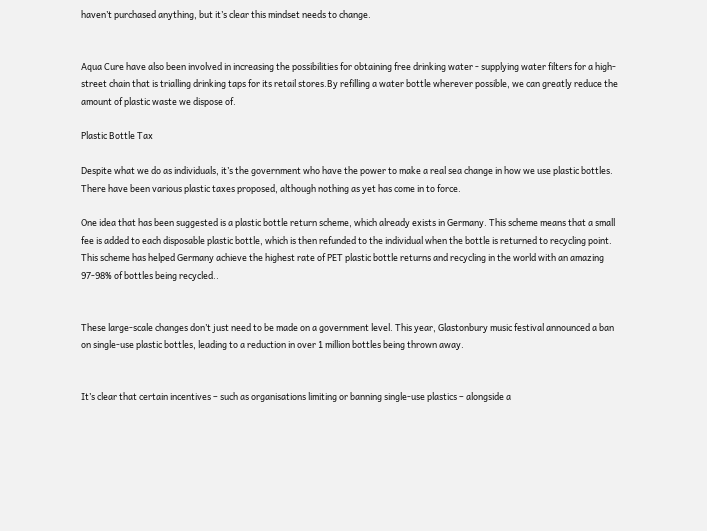haven’t purchased anything, but it’s clear this mindset needs to change.


Aqua Cure have also been involved in increasing the possibilities for obtaining free drinking water - supplying water filters for a high-street chain that is trialling drinking taps for its retail stores.By refilling a water bottle wherever possible, we can greatly reduce the amount of plastic waste we dispose of.

Plastic Bottle Tax

Despite what we do as individuals, it’s the government who have the power to make a real sea change in how we use plastic bottles. There have been various plastic taxes proposed, although nothing as yet has come in to force.

One idea that has been suggested is a plastic bottle return scheme, which already exists in Germany. This scheme means that a small fee is added to each disposable plastic bottle, which is then refunded to the individual when the bottle is returned to recycling point. This scheme has helped Germany achieve the highest rate of PET plastic bottle returns and recycling in the world with an amazing 97-98% of bottles being recycled..


These large-scale changes don’t just need to be made on a government level. This year, Glastonbury music festival announced a ban on single-use plastic bottles, leading to a reduction in over 1 million bottles being thrown away.


It’s clear that certain incentives – such as organisations limiting or banning single-use plastics – alongside a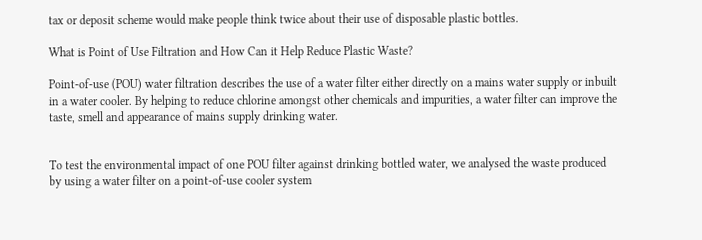tax or deposit scheme would make people think twice about their use of disposable plastic bottles.

What is Point of Use Filtration and How Can it Help Reduce Plastic Waste?

Point-of-use (POU) water filtration describes the use of a water filter either directly on a mains water supply or inbuilt in a water cooler. By helping to reduce chlorine amongst other chemicals and impurities, a water filter can improve the taste, smell and appearance of mains supply drinking water.


To test the environmental impact of one POU filter against drinking bottled water, we analysed the waste produced by using a water filter on a point-of-use cooler system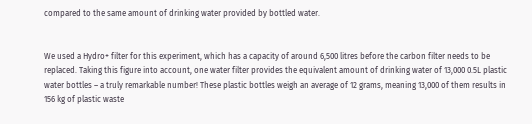compared to the same amount of drinking water provided by bottled water.


We used a Hydro+ filter for this experiment, which has a capacity of around 6,500 litres before the carbon filter needs to be replaced. Taking this figure into account, one water filter provides the equivalent amount of drinking water of 13,000 0.5L plastic water bottles – a truly remarkable number! These plastic bottles weigh an average of 12 grams, meaning 13,000 of them results in 156 kg of plastic waste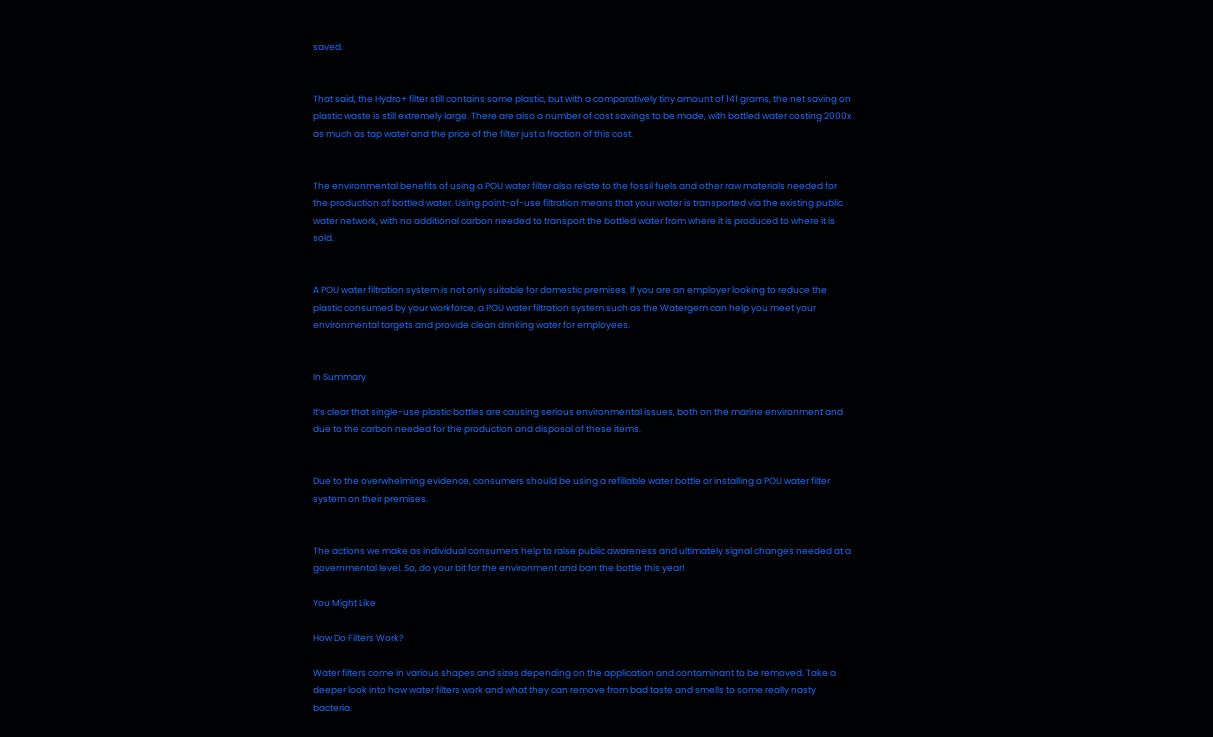saved.


That said, the Hydro+ filter still contains some plastic, but with a comparatively tiny amount of 141 grams, the net saving on plastic waste is still extremely large. There are also a number of cost savings to be made, with bottled water costing 2000x as much as tap water and the price of the filter just a fraction of this cost.


The environmental benefits of using a POU water filter also relate to the fossil fuels and other raw materials needed for the production of bottled water. Using point-of-use filtration means that your water is transported via the existing public water network, with no additional carbon needed to transport the bottled water from where it is produced to where it is sold.


A POU water filtration system is not only suitable for domestic premises. If you are an employer looking to reduce the plastic consumed by your workforce, a POU water filtration system such as the Watergem can help you meet your environmental targets and provide clean drinking water for employees.


In Summary

It’s clear that single-use plastic bottles are causing serious environmental issues, both on the marine environment and due to the carbon needed for the production and disposal of these items.


Due to the overwhelming evidence, consumers should be using a refillable water bottle or installing a POU water filter system on their premises.


The actions we make as individual consumers help to raise public awareness and ultimately signal changes needed at a governmental level. So, do your bit for the environment and ban the bottle this year!

You Might Like

How Do Filters Work?

Water filters come in various shapes and sizes depending on the application and contaminant to be removed. Take a deeper look into how water filters work and what they can remove from bad taste and smells to some really nasty bacteria.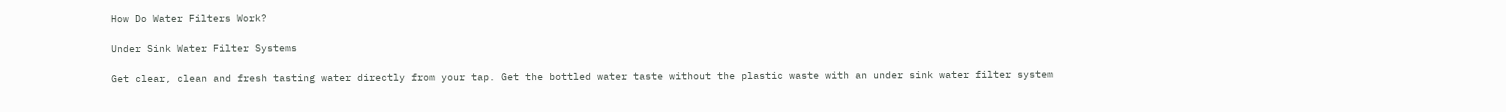How Do Water Filters Work?

Under Sink Water Filter Systems

Get clear, clean and fresh tasting water directly from your tap. Get the bottled water taste without the plastic waste with an under sink water filter system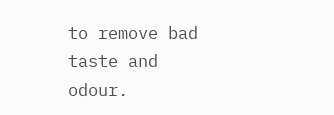to remove bad taste and odour.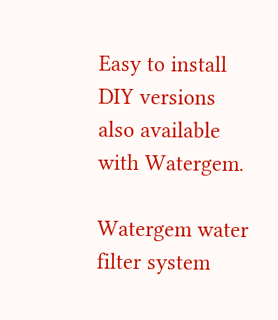Easy to install DIY versions also available with Watergem.

Watergem water filter system